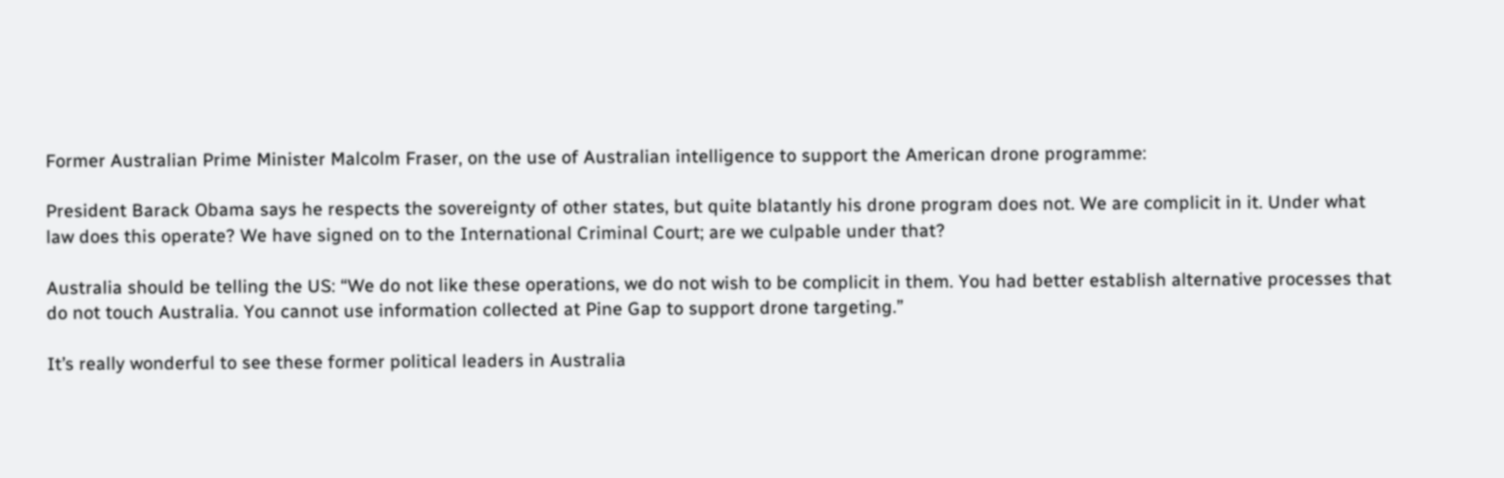Former Australian Prime Minister Malcolm Fraser, on the use of Australian intelligence to support the American drone programme:

President Barack Obama says he respects the sovereignty of other states, but quite blatantly his drone program does not. We are complicit in it. Under what law does this operate? We have signed on to the International Criminal Court; are we culpable under that?

Australia should be telling the US: “We do not like these operations, we do not wish to be complicit in them. You had better establish alternative processes that do not touch Australia. You cannot use information collected at Pine Gap to support drone targeting.”

It’s really wonderful to see these former political leaders in Australia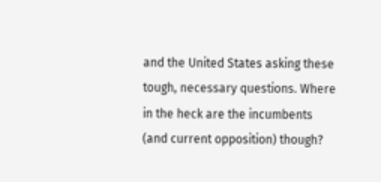and the United States asking these tough, necessary questions. Where in the heck are the incumbents (and current opposition) though?